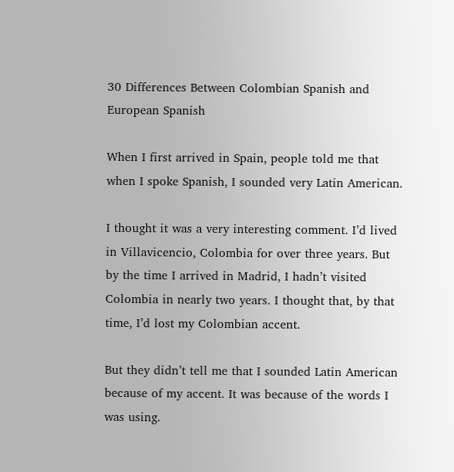30 Differences Between Colombian Spanish and European Spanish

When I first arrived in Spain, people told me that when I spoke Spanish, I sounded very Latin American.

I thought it was a very interesting comment. I’d lived in Villavicencio, Colombia for over three years. But by the time I arrived in Madrid, I hadn’t visited Colombia in nearly two years. I thought that, by that time, I’d lost my Colombian accent.

But they didn’t tell me that I sounded Latin American because of my accent. It was because of the words I was using.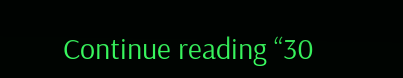Continue reading “30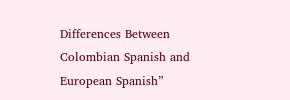Differences Between Colombian Spanish and European Spanish”